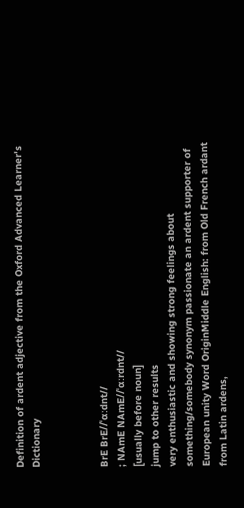Definition of ardent adjective from the Oxford Advanced Learner's Dictionary



BrE BrE//ˈɑːdnt//
; NAmE NAmE//ˈɑːrdnt//
[usually before noun]
jump to other results
very enthusiastic and showing strong feelings about something/somebody synonym passionate an ardent supporter of European unity Word OriginMiddle English: from Old French ardant from Latin ardens,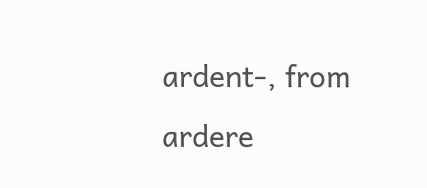ardent-, from ardere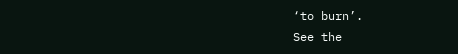‘to burn’.
See the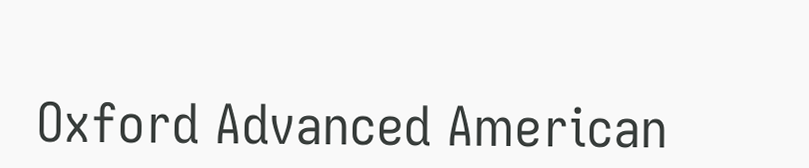Oxford Advanced American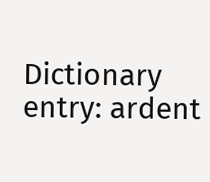Dictionary entry: ardent